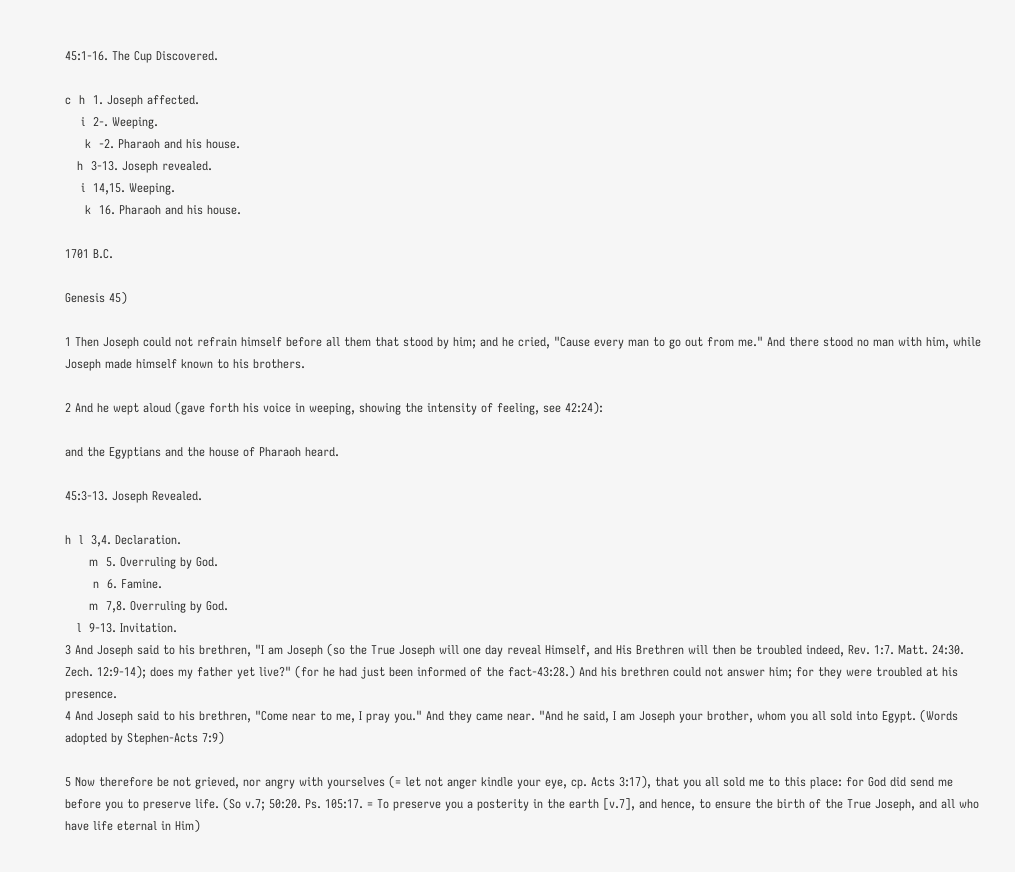45:1-16. The Cup Discovered.

c  h  1. Joseph affected.
    i  2-. Weeping.
     k  -2. Pharaoh and his house.
   h  3-13. Joseph revealed.
    i  14,15. Weeping.
     k  16. Pharaoh and his house.

1701 B.C.

Genesis 45)

1 Then Joseph could not refrain himself before all them that stood by him; and he cried, "Cause every man to go out from me." And there stood no man with him, while Joseph made himself known to his brothers.

2 And he wept aloud (gave forth his voice in weeping, showing the intensity of feeling, see 42:24):

and the Egyptians and the house of Pharaoh heard.

45:3-13. Joseph Revealed.

h  l  3,4. Declaration.
      m  5. Overruling by God.
       n  6. Famine.
      m  7,8. Overruling by God.
   l  9-13. Invitation.
3 And Joseph said to his brethren, "I am Joseph (so the True Joseph will one day reveal Himself, and His Brethren will then be troubled indeed, Rev. 1:7. Matt. 24:30. Zech. 12:9-14); does my father yet live?" (for he had just been informed of the fact-43:28.) And his brethren could not answer him; for they were troubled at his presence.
4 And Joseph said to his brethren, "Come near to me, I pray you." And they came near. "And he said, I am Joseph your brother, whom you all sold into Egypt. (Words adopted by Stephen-Acts 7:9)

5 Now therefore be not grieved, nor angry with yourselves (= let not anger kindle your eye, cp. Acts 3:17), that you all sold me to this place: for God did send me before you to preserve life. (So v.7; 50:20. Ps. 105:17. = To preserve you a posterity in the earth [v.7], and hence, to ensure the birth of the True Joseph, and all who have life eternal in Him)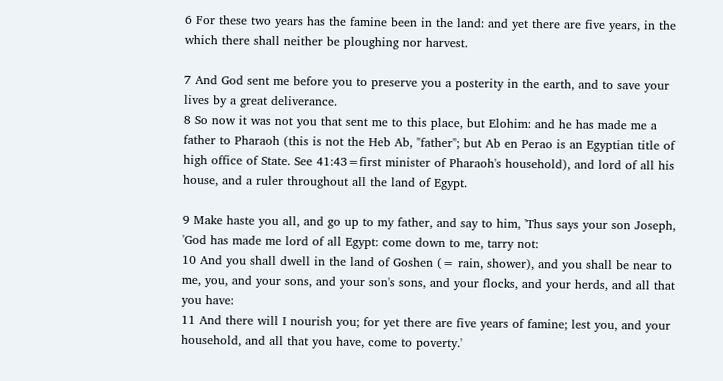6 For these two years has the famine been in the land: and yet there are five years, in the which there shall neither be ploughing nor harvest.

7 And God sent me before you to preserve you a posterity in the earth, and to save your lives by a great deliverance.
8 So now it was not you that sent me to this place, but Elohim: and he has made me a father to Pharaoh (this is not the Heb Ab, "father"; but Ab en Perao is an Egyptian title of high office of State. See 41:43=first minister of Pharaoh's household), and lord of all his house, and a ruler throughout all the land of Egypt.

9 Make haste you all, and go up to my father, and say to him, 'Thus says your son Joseph, 'God has made me lord of all Egypt: come down to me, tarry not:
10 And you shall dwell in the land of Goshen (= rain, shower), and you shall be near to me, you, and your sons, and your son's sons, and your flocks, and your herds, and all that you have:
11 And there will I nourish you; for yet there are five years of famine; lest you, and your household, and all that you have, come to poverty.'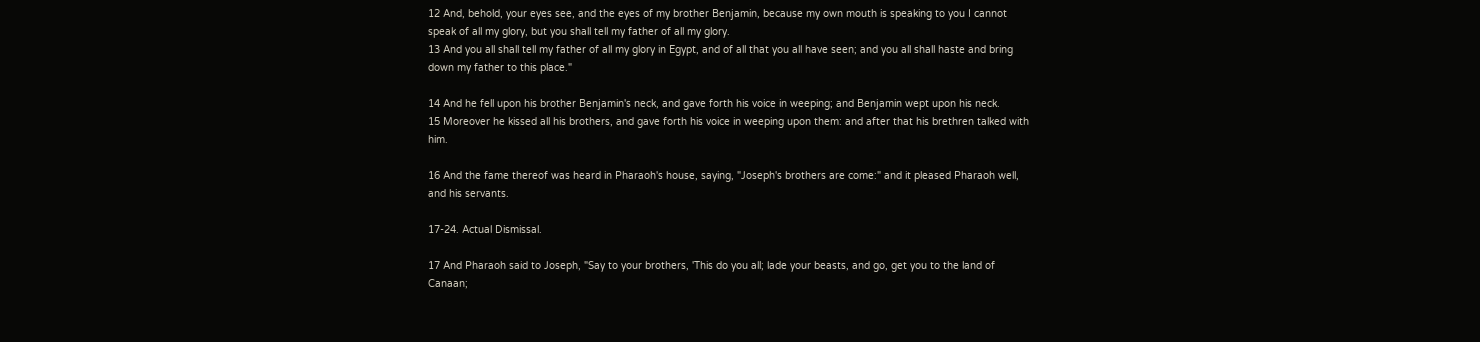12 And, behold, your eyes see, and the eyes of my brother Benjamin, because my own mouth is speaking to you I cannot speak of all my glory, but you shall tell my father of all my glory.
13 And you all shall tell my father of all my glory in Egypt, and of all that you all have seen; and you all shall haste and bring down my father to this place."

14 And he fell upon his brother Benjamin's neck, and gave forth his voice in weeping; and Benjamin wept upon his neck.
15 Moreover he kissed all his brothers, and gave forth his voice in weeping upon them: and after that his brethren talked with him.

16 And the fame thereof was heard in Pharaoh's house, saying, "Joseph's brothers are come:" and it pleased Pharaoh well, and his servants.

17-24. Actual Dismissal.

17 And Pharaoh said to Joseph, "Say to your brothers, 'This do you all; lade your beasts, and go, get you to the land of Canaan;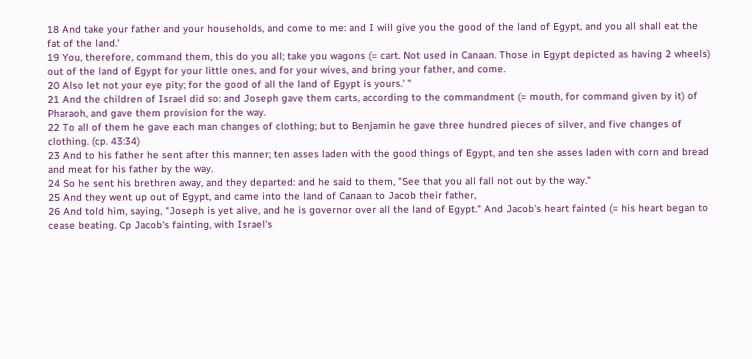18 And take your father and your households, and come to me: and I will give you the good of the land of Egypt, and you all shall eat the fat of the land.'
19 You, therefore, command them, this do you all; take you wagons (= cart. Not used in Canaan. Those in Egypt depicted as having 2 wheels) out of the land of Egypt for your little ones, and for your wives, and bring your father, and come.
20 Also let not your eye pity; for the good of all the land of Egypt is yours.' "
21 And the children of Israel did so: and Joseph gave them carts, according to the commandment (= mouth, for command given by it) of Pharaoh, and gave them provision for the way.
22 To all of them he gave each man changes of clothing; but to Benjamin he gave three hundred pieces of silver, and five changes of clothing. (cp. 43:34)
23 And to his father he sent after this manner; ten asses laden with the good things of Egypt, and ten she asses laden with corn and bread and meat for his father by the way.
24 So he sent his brethren away, and they departed: and he said to them, "See that you all fall not out by the way."
25 And they went up out of Egypt, and came into the land of Canaan to Jacob their father,
26 And told him, saying, "Joseph is yet alive, and he is governor over all the land of Egypt." And Jacob's heart fainted (= his heart began to cease beating. Cp Jacob's fainting, with Israel's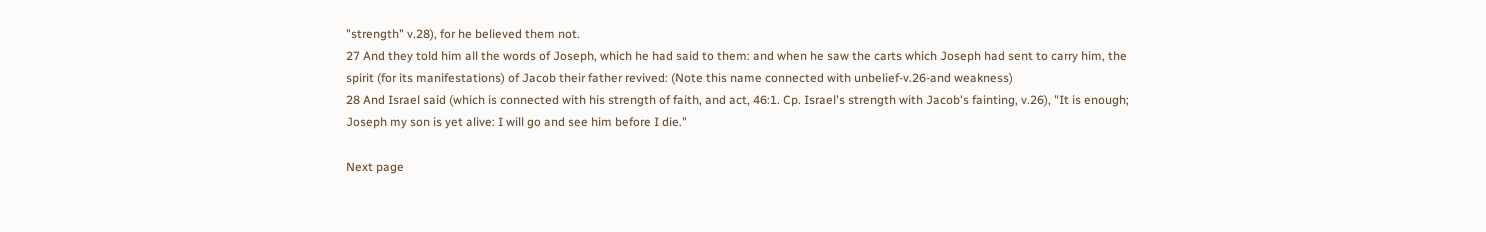"strength" v.28), for he believed them not.
27 And they told him all the words of Joseph, which he had said to them: and when he saw the carts which Joseph had sent to carry him, the spirit (for its manifestations) of Jacob their father revived: (Note this name connected with unbelief-v.26-and weakness)
28 And Israel said (which is connected with his strength of faith, and act, 46:1. Cp. Israel's strength with Jacob's fainting, v.26), "It is enough; Joseph my son is yet alive: I will go and see him before I die."

Next page